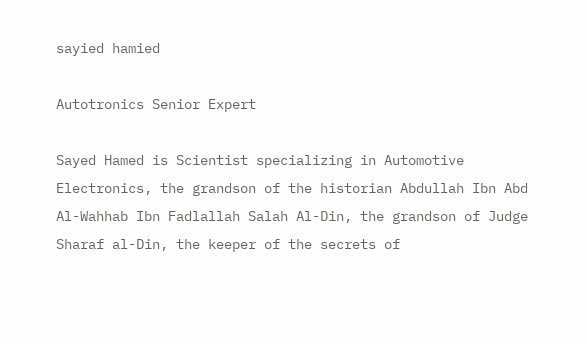sayied hamied

Autotronics Senior Expert

Sayed Hamed is Scientist specializing in Automotive Electronics, the grandson of the historian Abdullah Ibn Abd Al-Wahhab Ibn Fadlallah Salah Al-Din, the grandson of Judge Sharaf al-Din, the keeper of the secrets of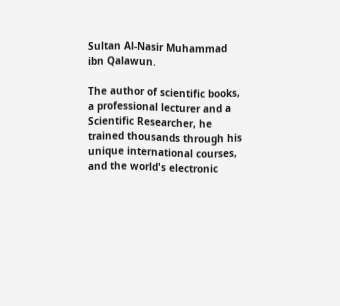Sultan Al-Nasir Muhammad ibn Qalawun.

The author of scientific books, a professional lecturer and a Scientific Researcher, he trained thousands through his unique international courses, and the world's electronic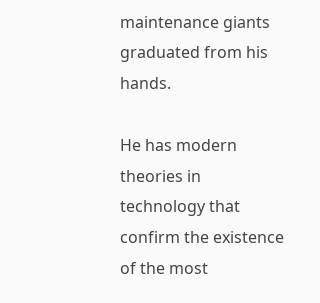maintenance giants graduated from his hands.

He has modern theories in technology that confirm the existence of the most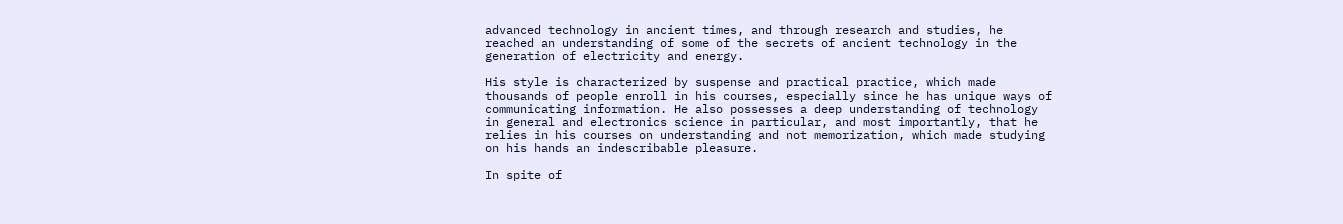advanced technology in ancient times, and through research and studies, he reached an understanding of some of the secrets of ancient technology in the generation of electricity and energy.

His style is characterized by suspense and practical practice, which made thousands of people enroll in his courses, especially since he has unique ways of communicating information. He also possesses a deep understanding of technology in general and electronics science in particular, and most importantly, that he relies in his courses on understanding and not memorization, which made studying on his hands an indescribable pleasure.

In spite of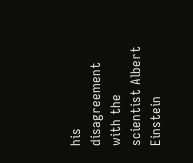his disagreement with the scientist Albert Einstein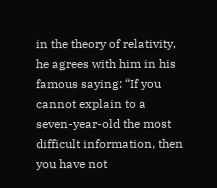in the theory of relativity, he agrees with him in his famous saying: “If you cannot explain to a seven-year-old the most difficult information, then you have not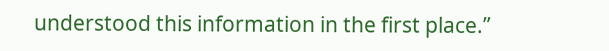understood this information in the first place.”